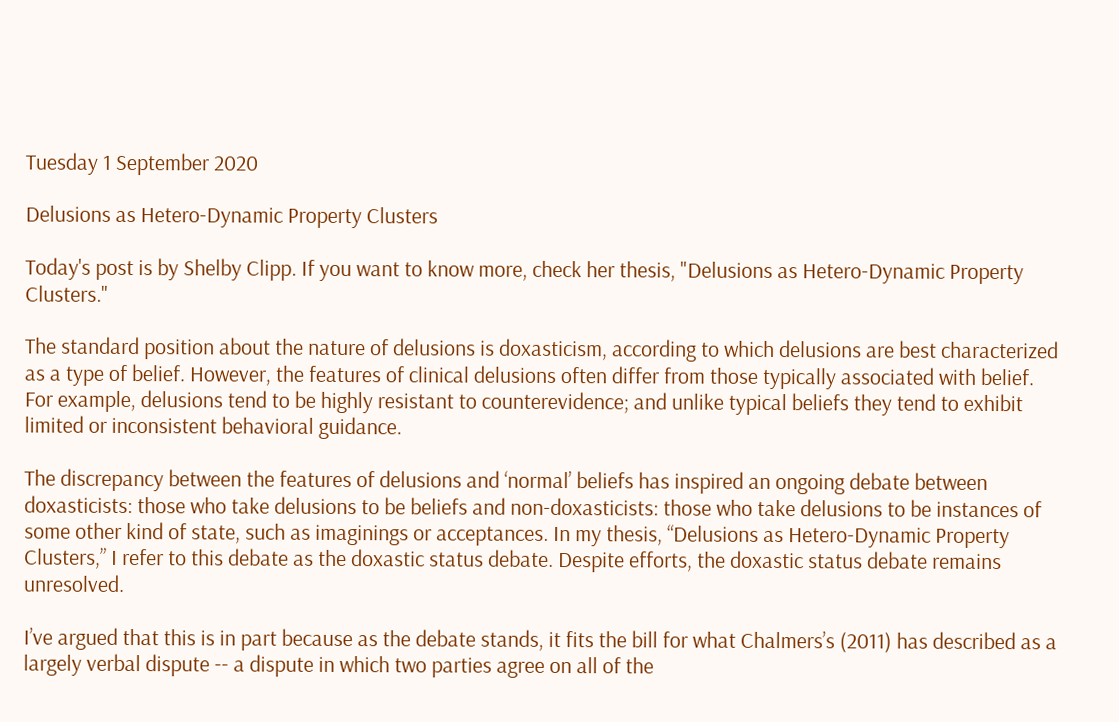Tuesday 1 September 2020

Delusions as Hetero-Dynamic Property Clusters

Today's post is by Shelby Clipp. If you want to know more, check her thesis, "Delusions as Hetero-Dynamic Property Clusters."

The standard position about the nature of delusions is doxasticism, according to which delusions are best characterized as a type of belief. However, the features of clinical delusions often differ from those typically associated with belief. For example, delusions tend to be highly resistant to counterevidence; and unlike typical beliefs they tend to exhibit limited or inconsistent behavioral guidance.

The discrepancy between the features of delusions and ‘normal’ beliefs has inspired an ongoing debate between doxasticists: those who take delusions to be beliefs and non-doxasticists: those who take delusions to be instances of some other kind of state, such as imaginings or acceptances. In my thesis, “Delusions as Hetero-Dynamic Property Clusters,” I refer to this debate as the doxastic status debate. Despite efforts, the doxastic status debate remains unresolved.

I’ve argued that this is in part because as the debate stands, it fits the bill for what Chalmers’s (2011) has described as a largely verbal dispute -- a dispute in which two parties agree on all of the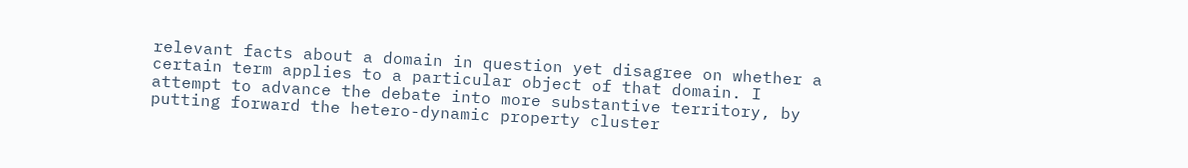relevant facts about a domain in question yet disagree on whether a certain term applies to a particular object of that domain. I attempt to advance the debate into more substantive territory, by putting forward the hetero-dynamic property cluster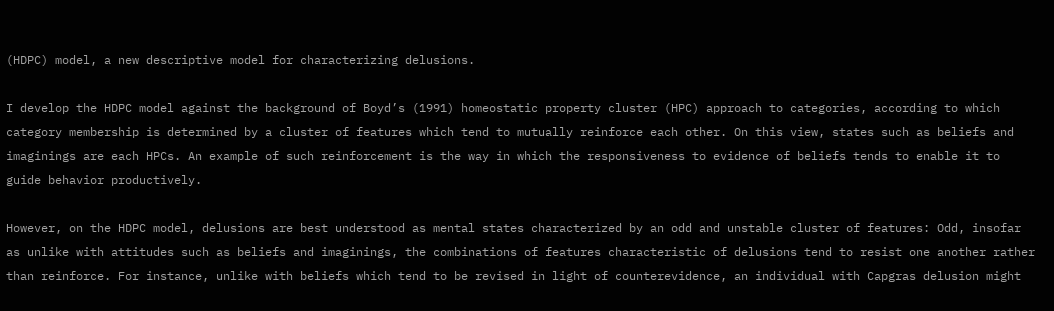(HDPC) model, a new descriptive model for characterizing delusions.

I develop the HDPC model against the background of Boyd’s (1991) homeostatic property cluster (HPC) approach to categories, according to which category membership is determined by a cluster of features which tend to mutually reinforce each other. On this view, states such as beliefs and imaginings are each HPCs. An example of such reinforcement is the way in which the responsiveness to evidence of beliefs tends to enable it to guide behavior productively.

However, on the HDPC model, delusions are best understood as mental states characterized by an odd and unstable cluster of features: Odd, insofar as unlike with attitudes such as beliefs and imaginings, the combinations of features characteristic of delusions tend to resist one another rather than reinforce. For instance, unlike with beliefs which tend to be revised in light of counterevidence, an individual with Capgras delusion might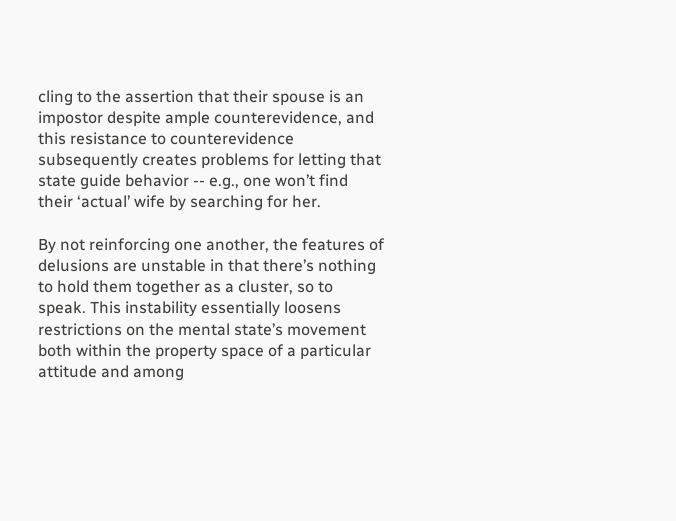cling to the assertion that their spouse is an impostor despite ample counterevidence, and this resistance to counterevidence subsequently creates problems for letting that state guide behavior -- e.g., one won’t find their ‘actual’ wife by searching for her.

By not reinforcing one another, the features of delusions are unstable in that there’s nothing to hold them together as a cluster, so to speak. This instability essentially loosens restrictions on the mental state’s movement both within the property space of a particular attitude and among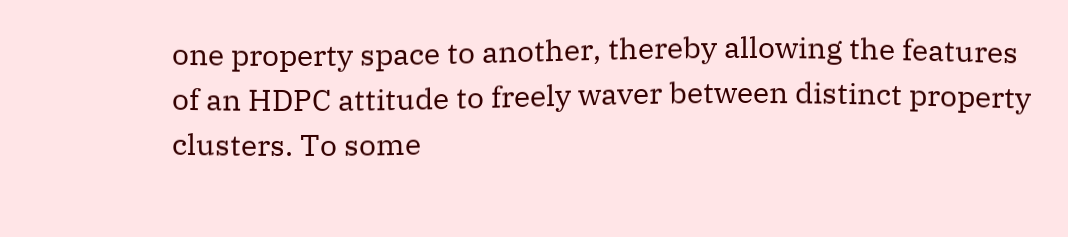one property space to another, thereby allowing the features of an HDPC attitude to freely waver between distinct property clusters. To some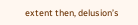extent then, delusion’s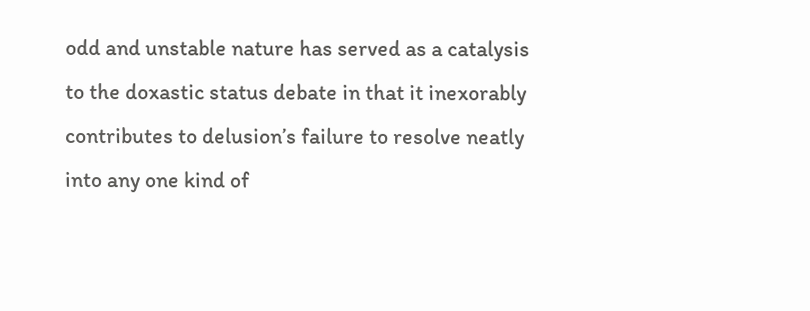odd and unstable nature has served as a catalysis to the doxastic status debate in that it inexorably contributes to delusion’s failure to resolve neatly into any one kind of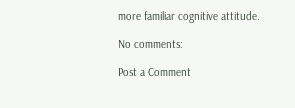more familiar cognitive attitude.

No comments:

Post a Comment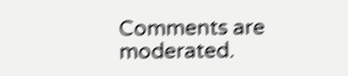Comments are moderated.